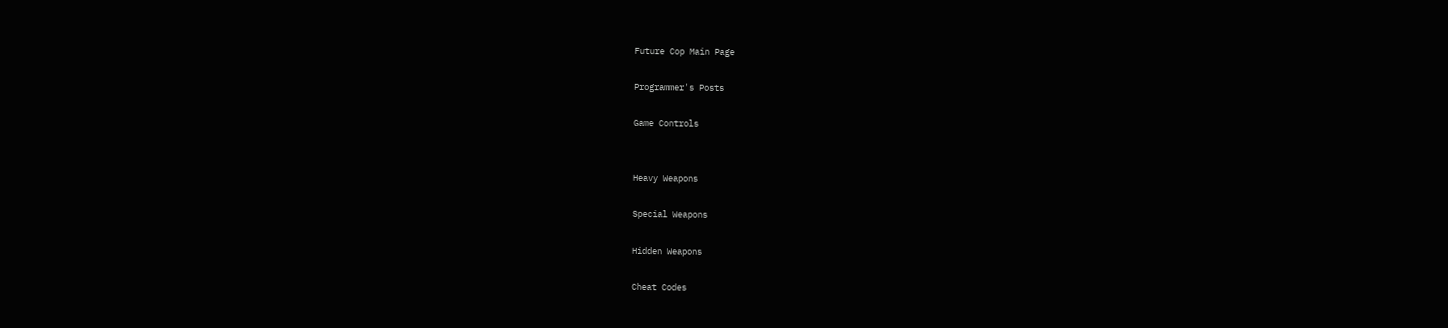Future Cop Main Page

Programmer's Posts

Game Controls


Heavy Weapons

Special Weapons

Hidden Weapons

Cheat Codes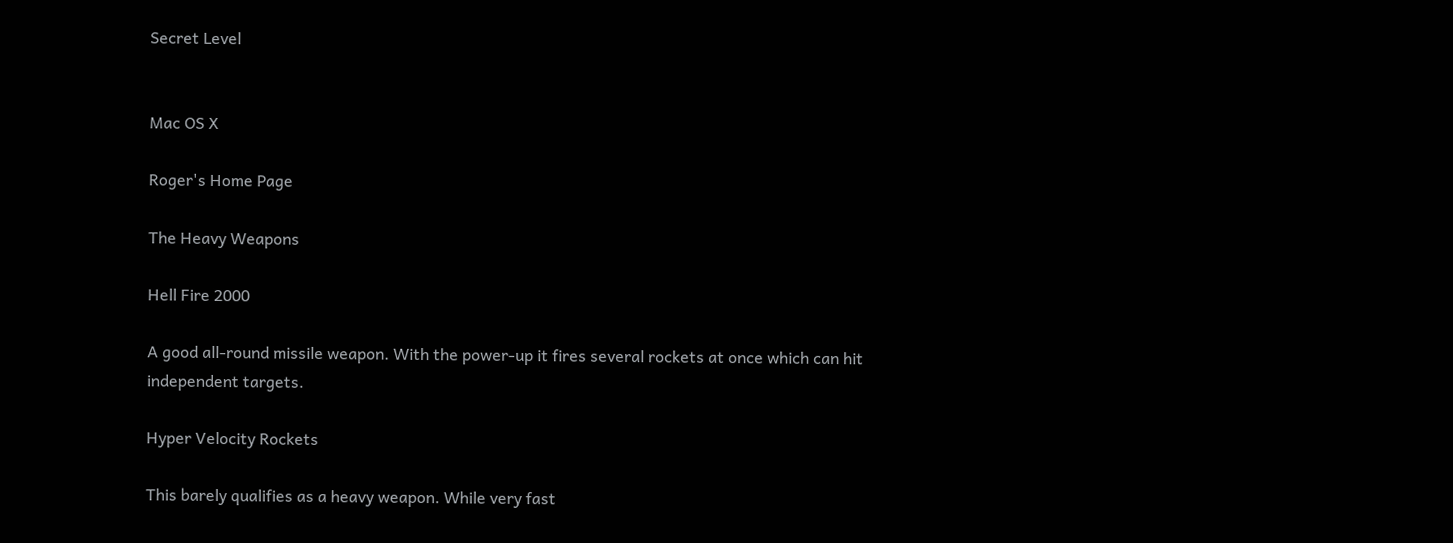Secret Level


Mac OS X

Roger's Home Page

The Heavy Weapons

Hell Fire 2000

A good all-round missile weapon. With the power-up it fires several rockets at once which can hit independent targets.

Hyper Velocity Rockets

This barely qualifies as a heavy weapon. While very fast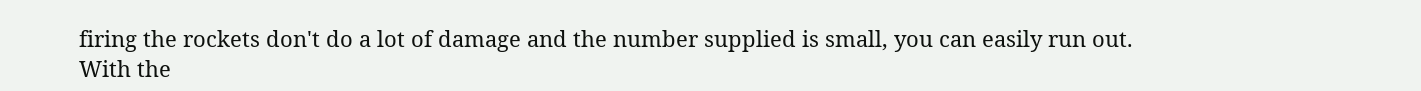firing the rockets don't do a lot of damage and the number supplied is small, you can easily run out. With the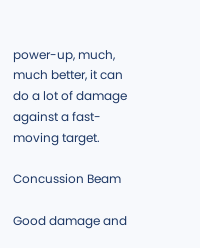power-up, much, much better, it can do a lot of damage against a fast-moving target.

Concussion Beam

Good damage and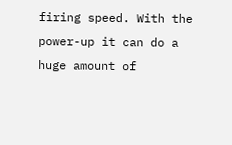firing speed. With the power-up it can do a huge amount of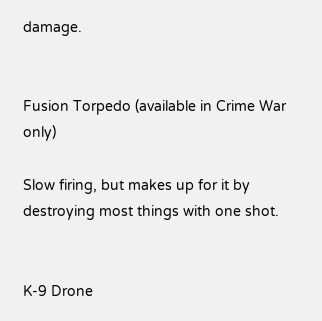damage.


Fusion Torpedo (available in Crime War only)

Slow firing, but makes up for it by destroying most things with one shot.


K-9 Drone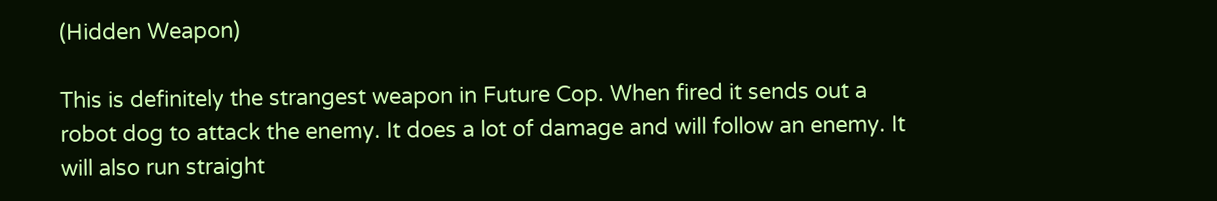(Hidden Weapon)

This is definitely the strangest weapon in Future Cop. When fired it sends out a robot dog to attack the enemy. It does a lot of damage and will follow an enemy. It will also run straight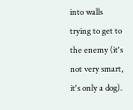into walls trying to get to the enemy (it's not very smart, it's only a dog).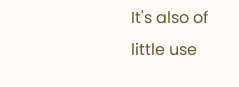It's also of little use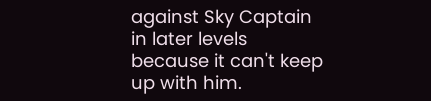against Sky Captain in later levels because it can't keep up with him.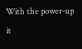With the power-up it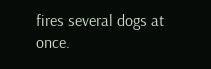fires several dogs at once.